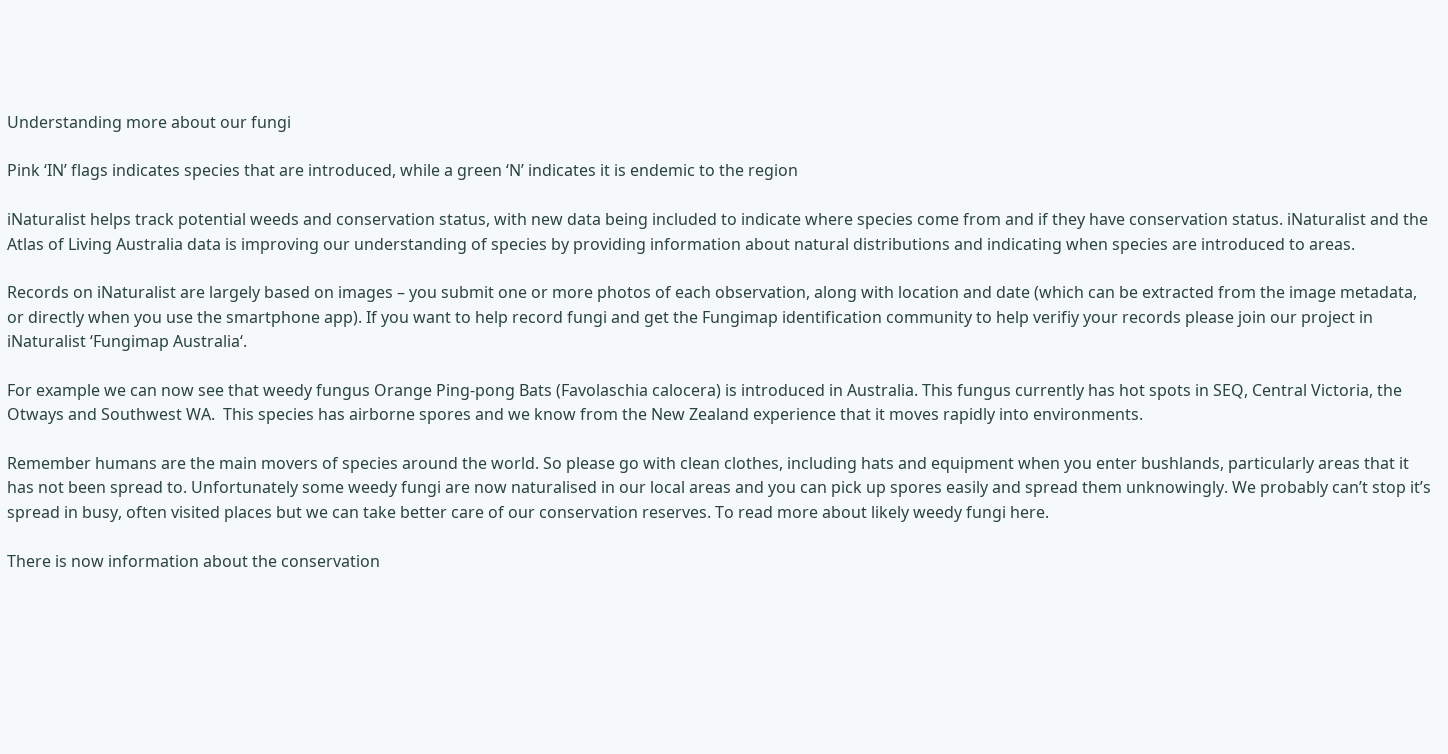Understanding more about our fungi

Pink ‘IN’ flags indicates species that are introduced, while a green ‘N’ indicates it is endemic to the region

iNaturalist helps track potential weeds and conservation status, with new data being included to indicate where species come from and if they have conservation status. iNaturalist and the Atlas of Living Australia data is improving our understanding of species by providing information about natural distributions and indicating when species are introduced to areas.

Records on iNaturalist are largely based on images – you submit one or more photos of each observation, along with location and date (which can be extracted from the image metadata, or directly when you use the smartphone app). If you want to help record fungi and get the Fungimap identification community to help verifiy your records please join our project in iNaturalist ‘Fungimap Australia‘.

For example we can now see that weedy fungus Orange Ping-pong Bats (Favolaschia calocera) is introduced in Australia. This fungus currently has hot spots in SEQ, Central Victoria, the Otways and Southwest WA.  This species has airborne spores and we know from the New Zealand experience that it moves rapidly into environments.

Remember humans are the main movers of species around the world. So please go with clean clothes, including hats and equipment when you enter bushlands, particularly areas that it has not been spread to. Unfortunately some weedy fungi are now naturalised in our local areas and you can pick up spores easily and spread them unknowingly. We probably can’t stop it’s spread in busy, often visited places but we can take better care of our conservation reserves. To read more about likely weedy fungi here.

There is now information about the conservation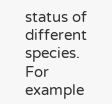status of different species. For example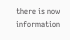there is now information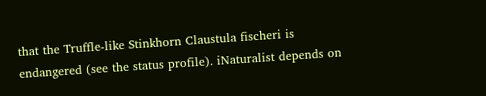that the Truffle-like Stinkhorn Claustula fischeri is endangered (see the status profile). iNaturalist depends on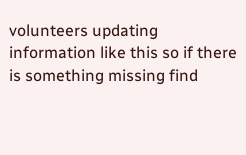volunteers updating information like this so if there is something missing find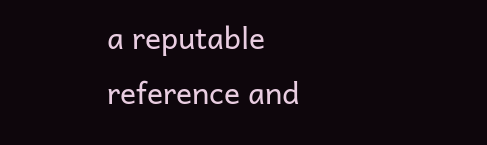a reputable reference and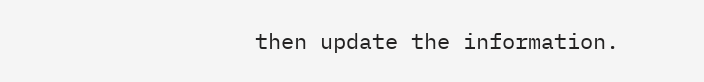then update the information.